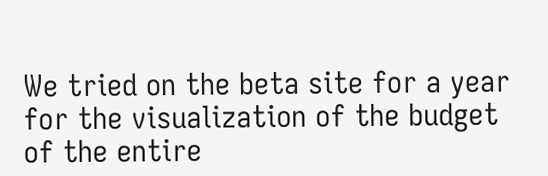We tried on the beta site for a year for the visualization of the budget of the entire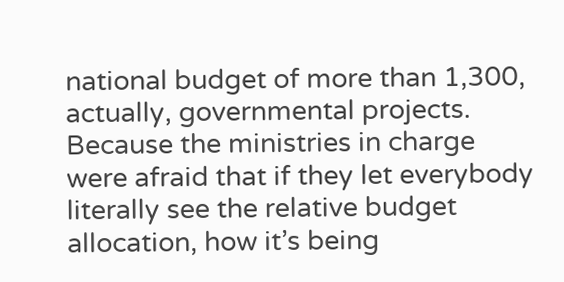national budget of more than 1,300, actually, governmental projects. Because the ministries in charge were afraid that if they let everybody literally see the relative budget allocation, how it’s being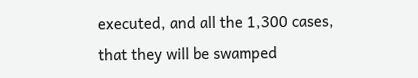executed, and all the 1,300 cases, that they will be swamped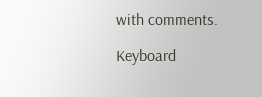with comments.

Keyboard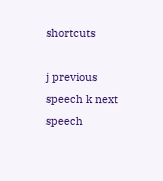shortcuts

j previous speech k next speech